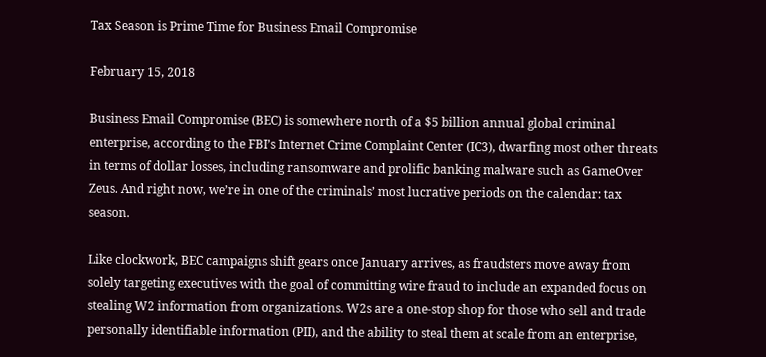Tax Season is Prime Time for Business Email Compromise

February 15, 2018

Business Email Compromise (BEC) is somewhere north of a $5 billion annual global criminal enterprise, according to the FBI’s Internet Crime Complaint Center (IC3), dwarfing most other threats in terms of dollar losses, including ransomware and prolific banking malware such as GameOver Zeus. And right now, we’re in one of the criminals’ most lucrative periods on the calendar: tax season.

Like clockwork, BEC campaigns shift gears once January arrives, as fraudsters move away from solely targeting executives with the goal of committing wire fraud to include an expanded focus on stealing W2 information from organizations. W2s are a one-stop shop for those who sell and trade personally identifiable information (PII), and the ability to steal them at scale from an enterprise,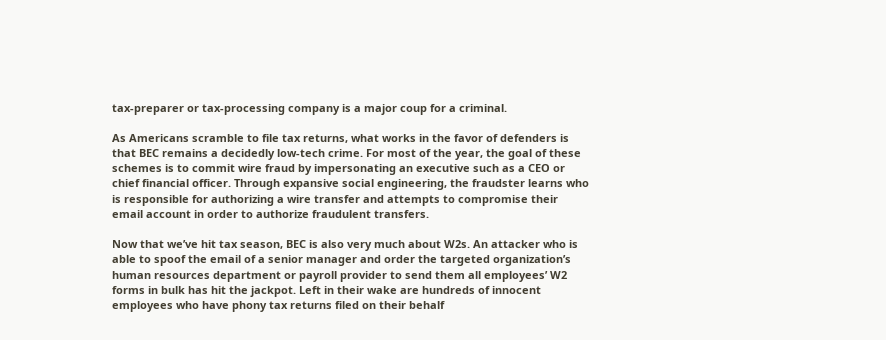tax-preparer or tax-processing company is a major coup for a criminal.

As Americans scramble to file tax returns, what works in the favor of defenders is that BEC remains a decidedly low-tech crime. For most of the year, the goal of these schemes is to commit wire fraud by impersonating an executive such as a CEO or chief financial officer. Through expansive social engineering, the fraudster learns who is responsible for authorizing a wire transfer and attempts to compromise their email account in order to authorize fraudulent transfers.

Now that we’ve hit tax season, BEC is also very much about W2s. An attacker who is able to spoof the email of a senior manager and order the targeted organization’s human resources department or payroll provider to send them all employees’ W2 forms in bulk has hit the jackpot. Left in their wake are hundreds of innocent employees who have phony tax returns filed on their behalf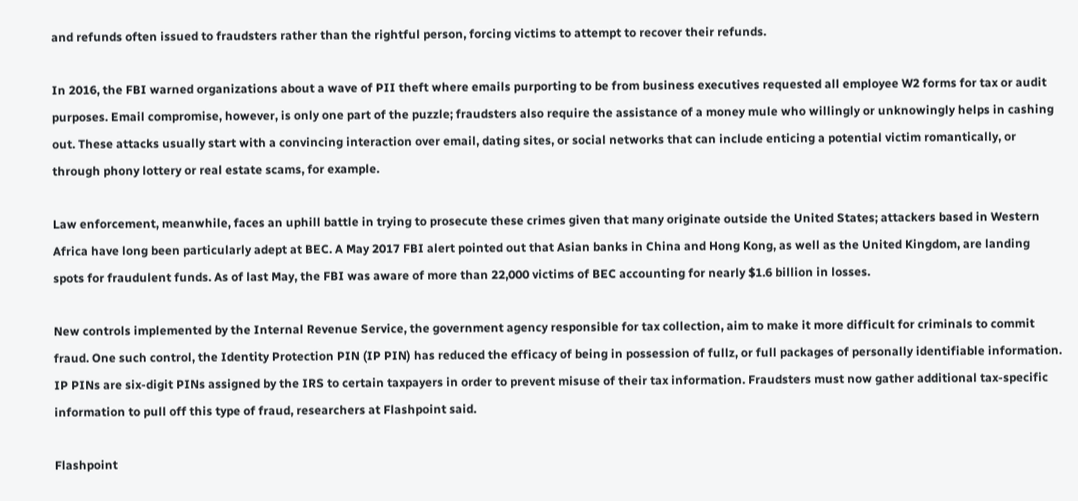and refunds often issued to fraudsters rather than the rightful person, forcing victims to attempt to recover their refunds.

In 2016, the FBI warned organizations about a wave of PII theft where emails purporting to be from business executives requested all employee W2 forms for tax or audit purposes. Email compromise, however, is only one part of the puzzle; fraudsters also require the assistance of a money mule who willingly or unknowingly helps in cashing out. These attacks usually start with a convincing interaction over email, dating sites, or social networks that can include enticing a potential victim romantically, or through phony lottery or real estate scams, for example.

Law enforcement, meanwhile, faces an uphill battle in trying to prosecute these crimes given that many originate outside the United States; attackers based in Western Africa have long been particularly adept at BEC. A May 2017 FBI alert pointed out that Asian banks in China and Hong Kong, as well as the United Kingdom, are landing spots for fraudulent funds. As of last May, the FBI was aware of more than 22,000 victims of BEC accounting for nearly $1.6 billion in losses.

New controls implemented by the Internal Revenue Service, the government agency responsible for tax collection, aim to make it more difficult for criminals to commit fraud. One such control, the Identity Protection PIN (IP PIN) has reduced the efficacy of being in possession of fullz, or full packages of personally identifiable information. IP PINs are six-digit PINs assigned by the IRS to certain taxpayers in order to prevent misuse of their tax information. Fraudsters must now gather additional tax-specific information to pull off this type of fraud, researchers at Flashpoint said.

Flashpoint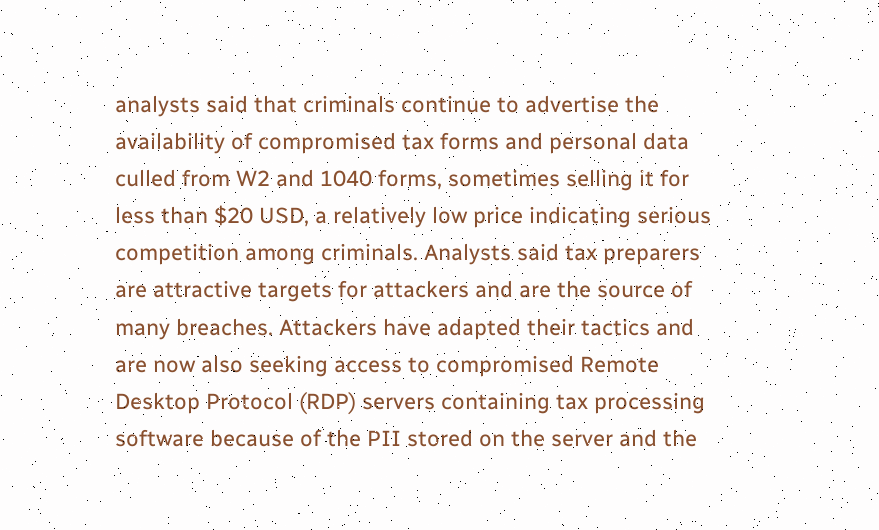analysts said that criminals continue to advertise the availability of compromised tax forms and personal data culled from W2 and 1040 forms, sometimes selling it for less than $20 USD, a relatively low price indicating serious competition among criminals. Analysts said tax preparers are attractive targets for attackers and are the source of many breaches. Attackers have adapted their tactics and are now also seeking access to compromised Remote Desktop Protocol (RDP) servers containing tax processing software because of the PII stored on the server and the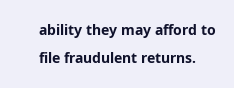ability they may afford to file fraudulent returns.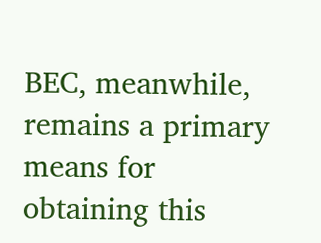BEC, meanwhile, remains a primary means for obtaining this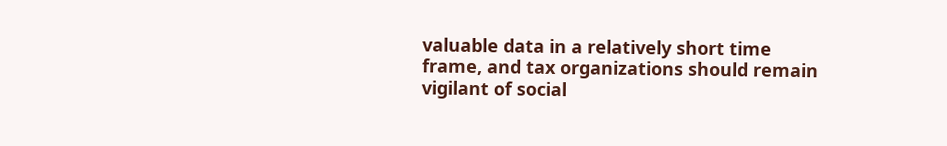valuable data in a relatively short time frame, and tax organizations should remain vigilant of social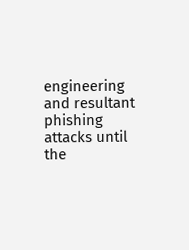engineering and resultant phishing attacks until the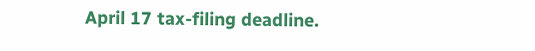April 17 tax-filing deadline.